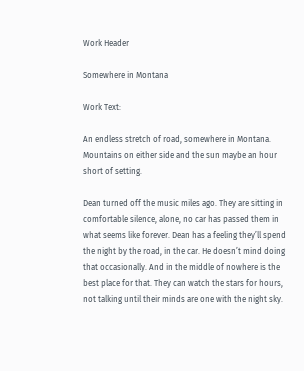Work Header

Somewhere in Montana

Work Text:

An endless stretch of road, somewhere in Montana. Mountains on either side and the sun maybe an hour short of setting.

Dean turned off the music miles ago. They are sitting in comfortable silence, alone, no car has passed them in what seems like forever. Dean has a feeling they’ll spend the night by the road, in the car. He doesn’t mind doing that occasionally. And in the middle of nowhere is the best place for that. They can watch the stars for hours, not talking until their minds are one with the night sky.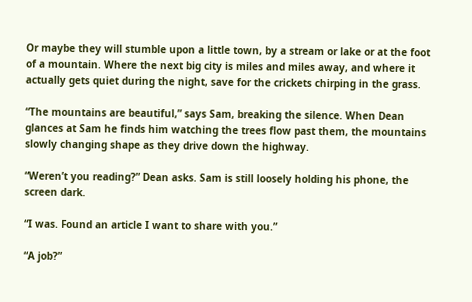Or maybe they will stumble upon a little town, by a stream or lake or at the foot of a mountain. Where the next big city is miles and miles away, and where it actually gets quiet during the night, save for the crickets chirping in the grass.

“The mountains are beautiful,” says Sam, breaking the silence. When Dean glances at Sam he finds him watching the trees flow past them, the mountains slowly changing shape as they drive down the highway.

“Weren’t you reading?” Dean asks. Sam is still loosely holding his phone, the screen dark.

“I was. Found an article I want to share with you.”

“A job?”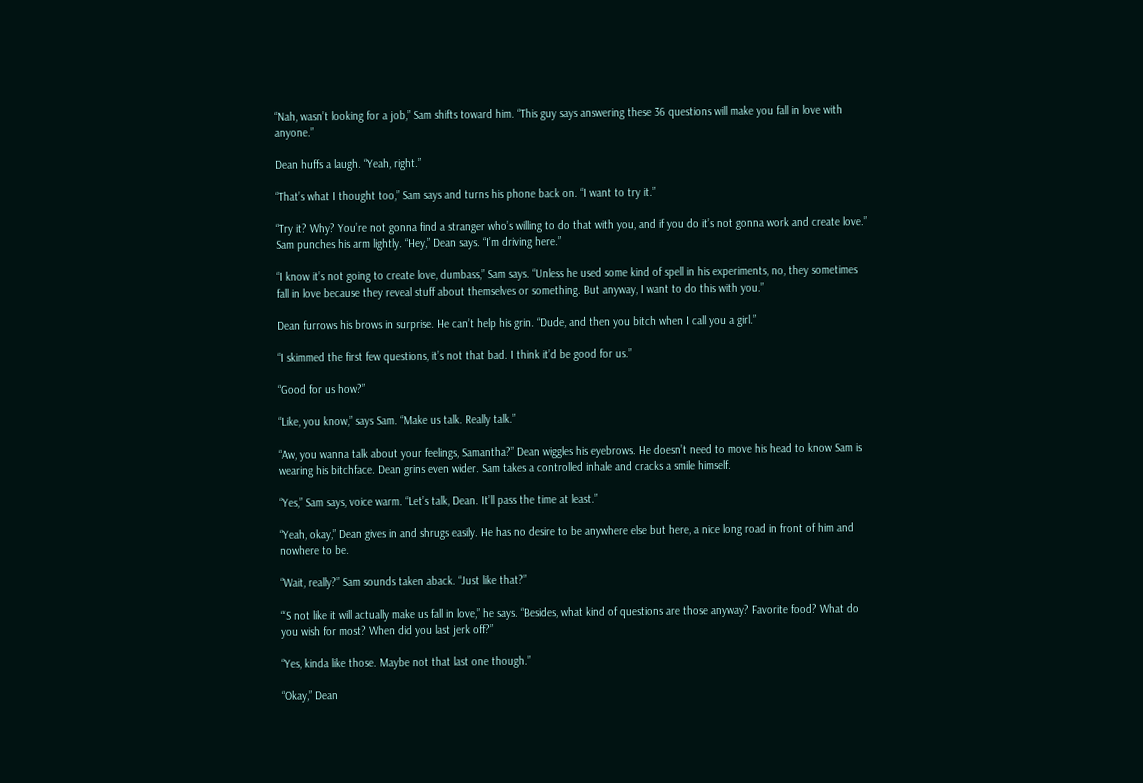“Nah, wasn’t looking for a job,” Sam shifts toward him. “This guy says answering these 36 questions will make you fall in love with anyone.”

Dean huffs a laugh. “Yeah, right.”

“That’s what I thought too,” Sam says and turns his phone back on. “I want to try it.”

“Try it? Why? You’re not gonna find a stranger who’s willing to do that with you, and if you do it’s not gonna work and create love.” Sam punches his arm lightly. “Hey,” Dean says. “I’m driving here.”

“I know it’s not going to create love, dumbass,” Sam says. “Unless he used some kind of spell in his experiments, no, they sometimes fall in love because they reveal stuff about themselves or something. But anyway, I want to do this with you.”

Dean furrows his brows in surprise. He can’t help his grin. “Dude, and then you bitch when I call you a girl.”

“I skimmed the first few questions, it’s not that bad. I think it’d be good for us.”

“Good for us how?”

“Like, you know,” says Sam. “Make us talk. Really talk.”

“Aw, you wanna talk about your feelings, Samantha?” Dean wiggles his eyebrows. He doesn’t need to move his head to know Sam is wearing his bitchface. Dean grins even wider. Sam takes a controlled inhale and cracks a smile himself.

“Yes,” Sam says, voice warm. “Let’s talk, Dean. It’ll pass the time at least.”

“Yeah, okay,” Dean gives in and shrugs easily. He has no desire to be anywhere else but here, a nice long road in front of him and nowhere to be.

“Wait, really?” Sam sounds taken aback. “Just like that?”

“‘S not like it will actually make us fall in love,” he says. “Besides, what kind of questions are those anyway? Favorite food? What do you wish for most? When did you last jerk off?”

“Yes, kinda like those. Maybe not that last one though.”

“Okay,” Dean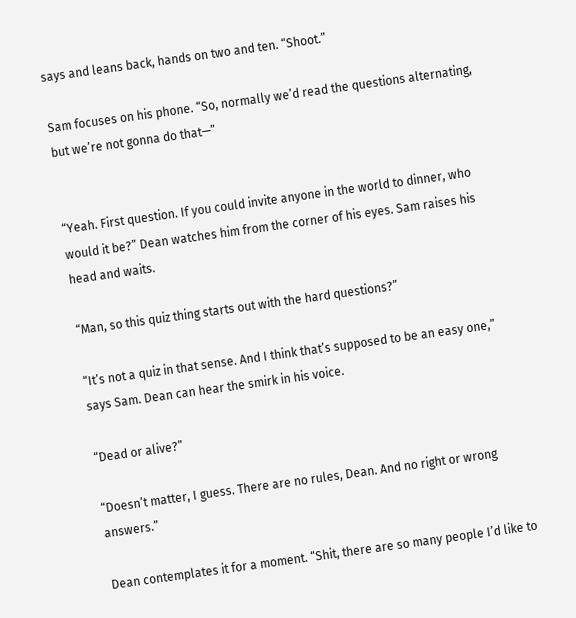says and leans back, hands on two and ten. “Shoot.”

Sam focuses on his phone. “So, normally we’d read the questions alternating, but we’re not gonna do that—”


“Yeah. First question. If you could invite anyone in the world to dinner, who would it be?” Dean watches him from the corner of his eyes. Sam raises his head and waits.

“Man, so this quiz thing starts out with the hard questions?”

“It’s not a quiz in that sense. And I think that’s supposed to be an easy one,” says Sam. Dean can hear the smirk in his voice.

“Dead or alive?”

“Doesn’t matter, I guess. There are no rules, Dean. And no right or wrong answers.”

Dean contemplates it for a moment. “Shit, there are so many people I’d like to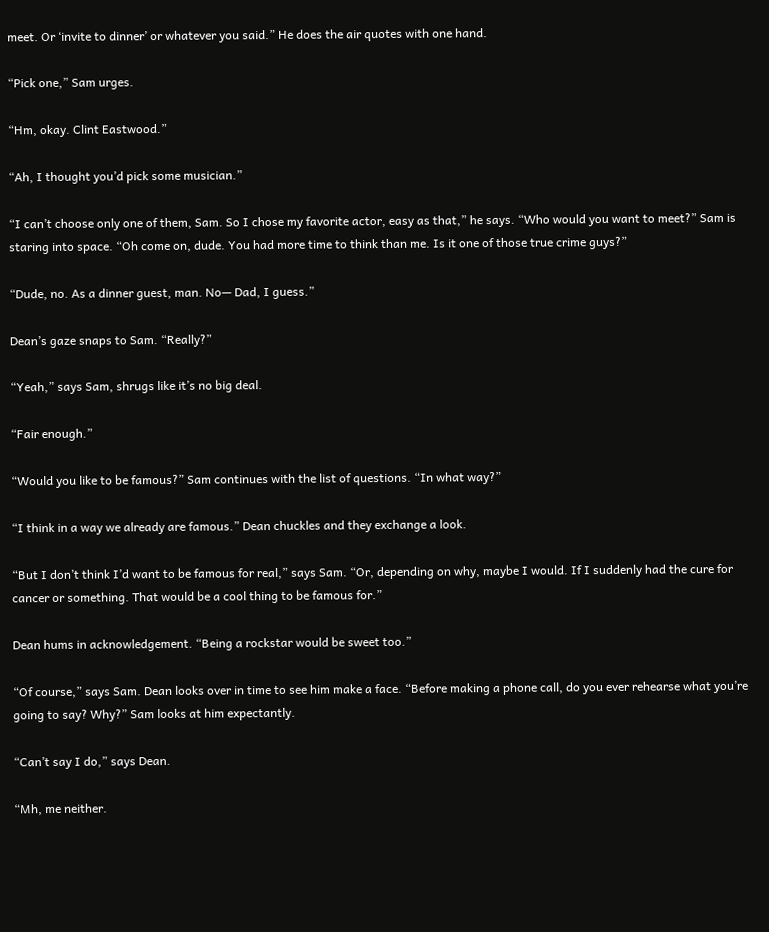meet. Or ‘invite to dinner’ or whatever you said.” He does the air quotes with one hand.

“Pick one,” Sam urges.

“Hm, okay. Clint Eastwood.”

“Ah, I thought you’d pick some musician.”

“I can’t choose only one of them, Sam. So I chose my favorite actor, easy as that,” he says. “Who would you want to meet?” Sam is staring into space. “Oh come on, dude. You had more time to think than me. Is it one of those true crime guys?”

“Dude, no. As a dinner guest, man. No— Dad, I guess.”

Dean’s gaze snaps to Sam. “Really?”

“Yeah,” says Sam, shrugs like it’s no big deal.

“Fair enough.”

“Would you like to be famous?” Sam continues with the list of questions. “In what way?”

“I think in a way we already are famous.” Dean chuckles and they exchange a look.

“But I don’t think I’d want to be famous for real,” says Sam. “Or, depending on why, maybe I would. If I suddenly had the cure for cancer or something. That would be a cool thing to be famous for.”

Dean hums in acknowledgement. “Being a rockstar would be sweet too.”

“Of course,” says Sam. Dean looks over in time to see him make a face. “Before making a phone call, do you ever rehearse what you’re going to say? Why?” Sam looks at him expectantly.

“Can’t say I do,” says Dean.

“Mh, me neither.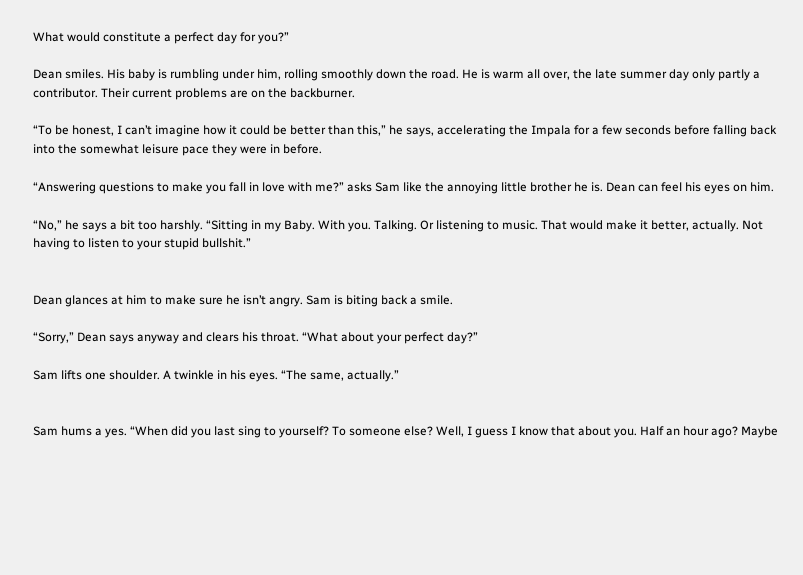What would constitute a perfect day for you?”

Dean smiles. His baby is rumbling under him, rolling smoothly down the road. He is warm all over, the late summer day only partly a contributor. Their current problems are on the backburner.

“To be honest, I can’t imagine how it could be better than this,” he says, accelerating the Impala for a few seconds before falling back into the somewhat leisure pace they were in before.

“Answering questions to make you fall in love with me?” asks Sam like the annoying little brother he is. Dean can feel his eyes on him.

“No,” he says a bit too harshly. “Sitting in my Baby. With you. Talking. Or listening to music. That would make it better, actually. Not having to listen to your stupid bullshit.”


Dean glances at him to make sure he isn’t angry. Sam is biting back a smile.

“Sorry,” Dean says anyway and clears his throat. “What about your perfect day?”

Sam lifts one shoulder. A twinkle in his eyes. “The same, actually.”


Sam hums a yes. “When did you last sing to yourself? To someone else? Well, I guess I know that about you. Half an hour ago? Maybe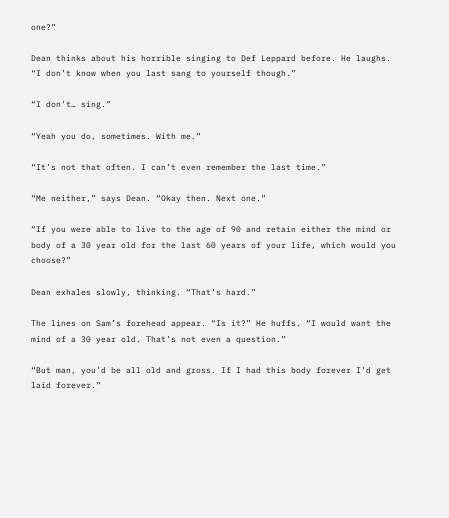one?”

Dean thinks about his horrible singing to Def Leppard before. He laughs. “I don’t know when you last sang to yourself though.”

“I don’t… sing.”

“Yeah you do, sometimes. With me.”

“It’s not that often. I can’t even remember the last time.”

“Me neither,” says Dean. “Okay then. Next one.”

“If you were able to live to the age of 90 and retain either the mind or body of a 30 year old for the last 60 years of your life, which would you choose?”

Dean exhales slowly, thinking. “That’s hard.”

The lines on Sam’s forehead appear. “Is it?” He huffs. “I would want the mind of a 30 year old. That’s not even a question.”

“But man, you’d be all old and gross. If I had this body forever I’d get laid forever.”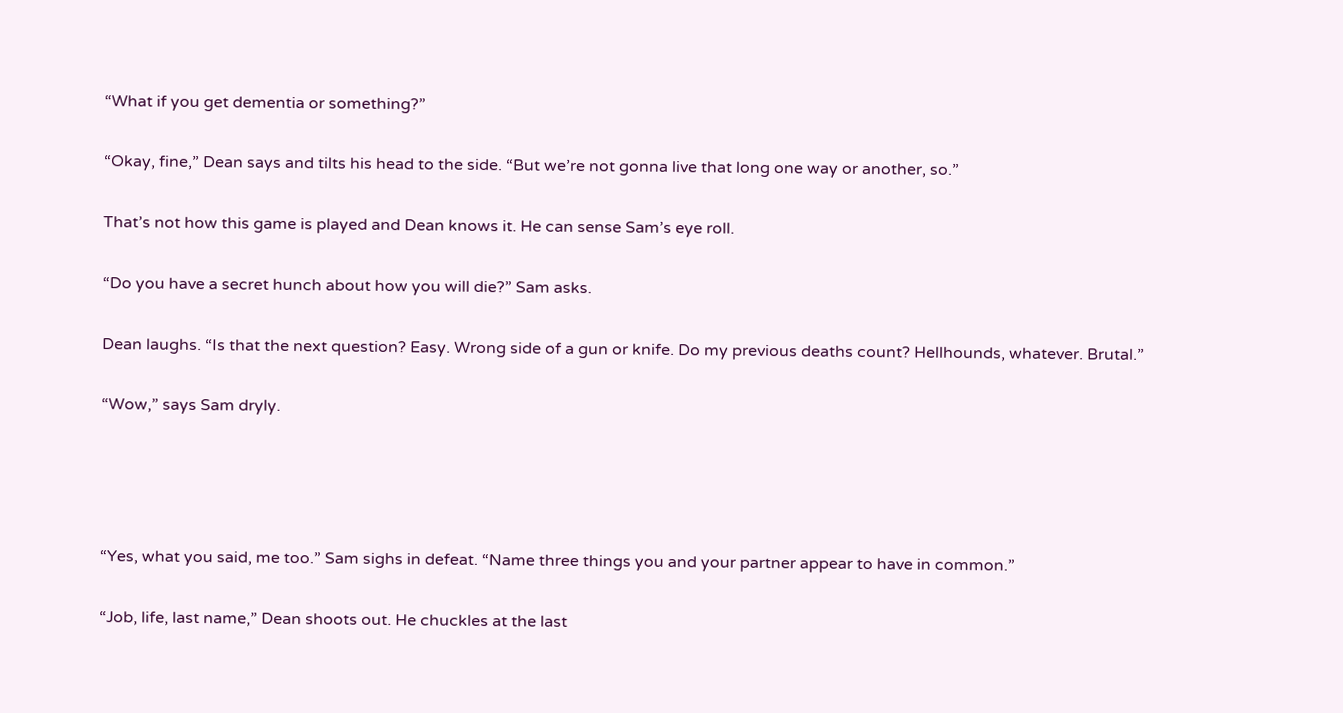“What if you get dementia or something?”

“Okay, fine,” Dean says and tilts his head to the side. “But we’re not gonna live that long one way or another, so.”

That’s not how this game is played and Dean knows it. He can sense Sam’s eye roll.

“Do you have a secret hunch about how you will die?” Sam asks.

Dean laughs. “Is that the next question? Easy. Wrong side of a gun or knife. Do my previous deaths count? Hellhounds, whatever. Brutal.”

“Wow,” says Sam dryly.




“Yes, what you said, me too.” Sam sighs in defeat. “Name three things you and your partner appear to have in common.”

“Job, life, last name,” Dean shoots out. He chuckles at the last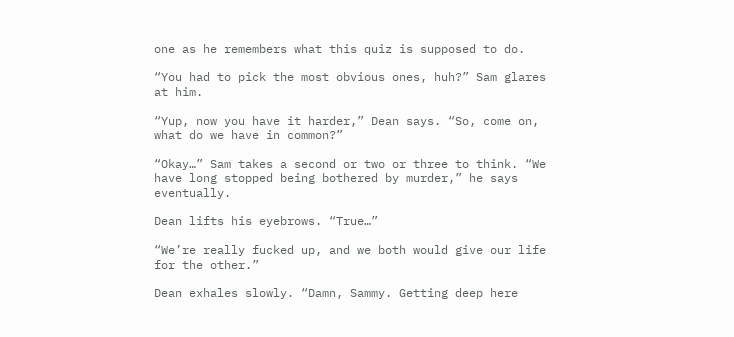one as he remembers what this quiz is supposed to do.

“You had to pick the most obvious ones, huh?” Sam glares at him.

“Yup, now you have it harder,” Dean says. “So, come on, what do we have in common?”

“Okay…” Sam takes a second or two or three to think. “We have long stopped being bothered by murder,” he says eventually.

Dean lifts his eyebrows. “True…”

“We’re really fucked up, and we both would give our life for the other.”

Dean exhales slowly. “Damn, Sammy. Getting deep here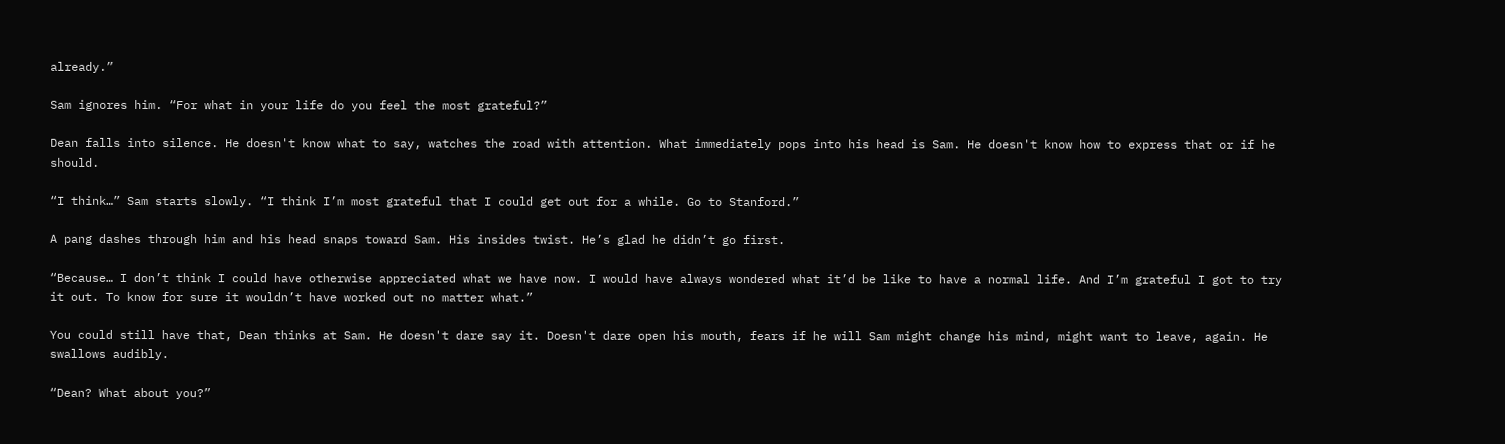already.”

Sam ignores him. “For what in your life do you feel the most grateful?”

Dean falls into silence. He doesn't know what to say, watches the road with attention. What immediately pops into his head is Sam. He doesn't know how to express that or if he should.

“I think…” Sam starts slowly. “I think I’m most grateful that I could get out for a while. Go to Stanford.”

A pang dashes through him and his head snaps toward Sam. His insides twist. He’s glad he didn’t go first.

“Because… I don’t think I could have otherwise appreciated what we have now. I would have always wondered what it’d be like to have a normal life. And I’m grateful I got to try it out. To know for sure it wouldn’t have worked out no matter what.”

You could still have that, Dean thinks at Sam. He doesn't dare say it. Doesn't dare open his mouth, fears if he will Sam might change his mind, might want to leave, again. He swallows audibly.

“Dean? What about you?”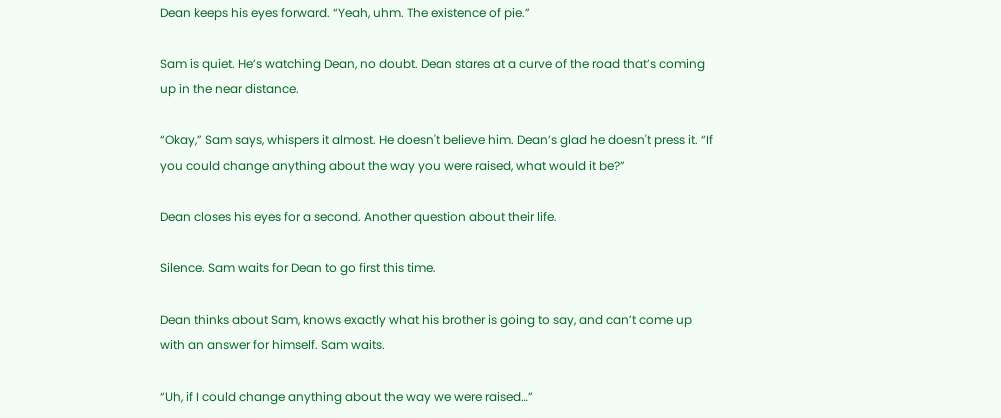Dean keeps his eyes forward. “Yeah, uhm. The existence of pie.”

Sam is quiet. He’s watching Dean, no doubt. Dean stares at a curve of the road that’s coming up in the near distance.

“Okay,” Sam says, whispers it almost. He doesn't believe him. Dean’s glad he doesn't press it. “If you could change anything about the way you were raised, what would it be?”

Dean closes his eyes for a second. Another question about their life.

Silence. Sam waits for Dean to go first this time.

Dean thinks about Sam, knows exactly what his brother is going to say, and can’t come up with an answer for himself. Sam waits.

“Uh, if I could change anything about the way we were raised…”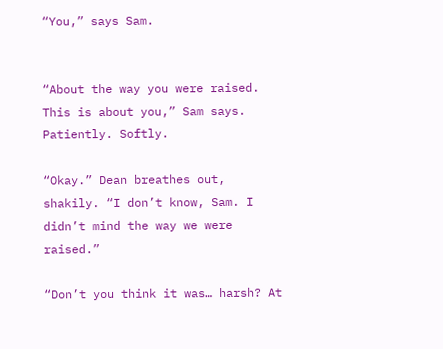“You,” says Sam.


“About the way you were raised. This is about you,” Sam says. Patiently. Softly.

“Okay.” Dean breathes out, shakily. “I don’t know, Sam. I didn’t mind the way we were raised.”

“Don’t you think it was… harsh? At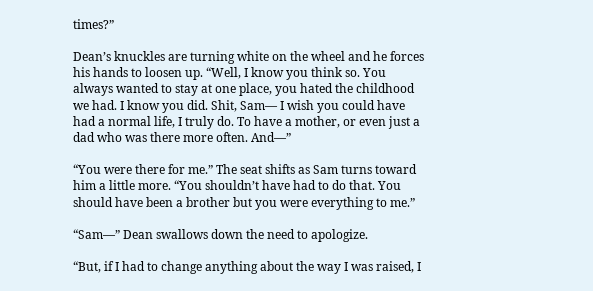times?”

Dean’s knuckles are turning white on the wheel and he forces his hands to loosen up. “Well, I know you think so. You always wanted to stay at one place, you hated the childhood we had. I know you did. Shit, Sam— I wish you could have had a normal life, I truly do. To have a mother, or even just a dad who was there more often. And—”

“You were there for me.” The seat shifts as Sam turns toward him a little more. “You shouldn’t have had to do that. You should have been a brother but you were everything to me.”

“Sam—” Dean swallows down the need to apologize.

“But, if I had to change anything about the way I was raised, I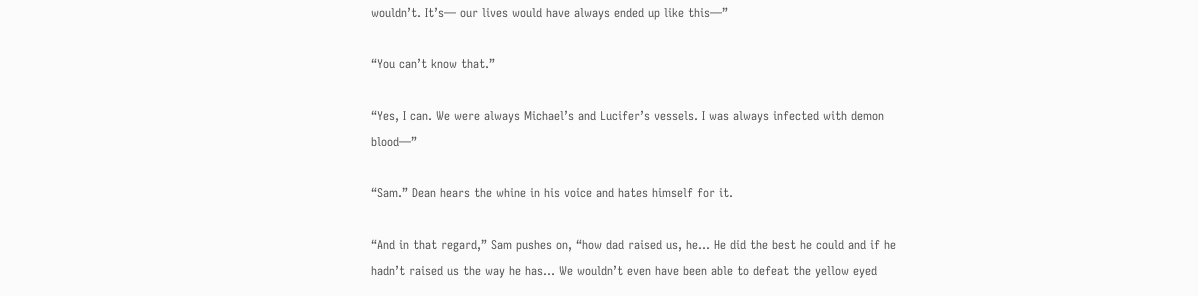wouldn’t. It’s— our lives would have always ended up like this—”

“You can’t know that.”

“Yes, I can. We were always Michael’s and Lucifer’s vessels. I was always infected with demon blood—”

“Sam.” Dean hears the whine in his voice and hates himself for it.

“And in that regard,” Sam pushes on, “how dad raised us, he… He did the best he could and if he hadn’t raised us the way he has… We wouldn’t even have been able to defeat the yellow eyed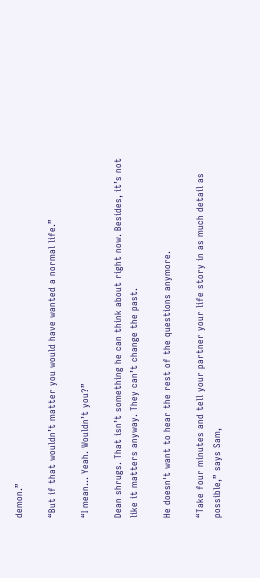demon.”

“But if that wouldn’t matter you would have wanted a normal life.”

“I mean… Yeah. Wouldn’t you?”

Dean shrugs. That isn’t something he can think about right now. Besides, it’s not like it matters anyway. They can’t change the past.

He doesn't want to hear the rest of the questions anymore.

“Take four minutes and tell your partner your life story in as much detail as possible,” says Sam,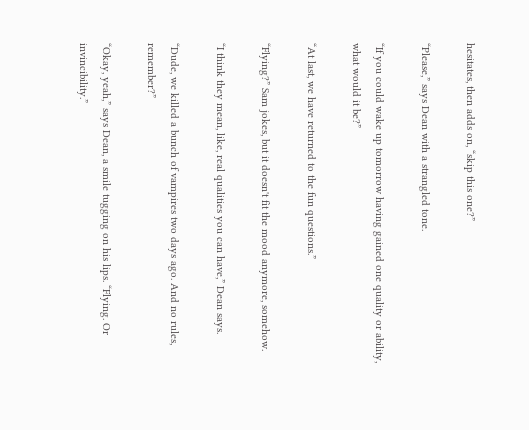hesitates, then adds on, “skip this one?”

“Please,” says Dean with a strangled tone.

“If you could wake up tomorrow having gained one quality or ability, what would it be?”

“At last, we have returned to the fun questions.”

“Flying?” Sam jokes, but it doesn't fit the mood anymore, somehow.

“I think they mean, like, real qualities you can have,” Dean says.

“Dude, we killed a bunch of vampires two days ago. And no rules, remember?”

“Okay, yeah,” says Dean, a smile tugging on his lips. “Flying. Or invincibility.”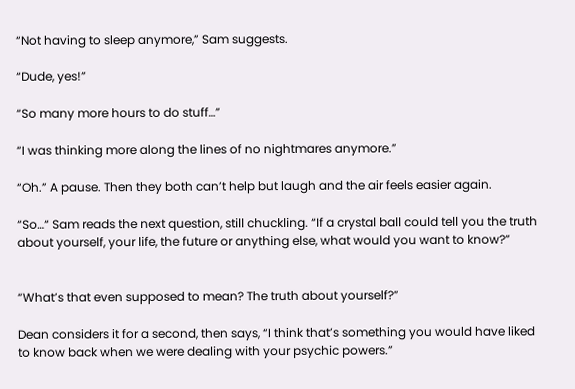“Not having to sleep anymore,” Sam suggests.

“Dude, yes!”

“So many more hours to do stuff…”

“I was thinking more along the lines of no nightmares anymore.”

“Oh.” A pause. Then they both can’t help but laugh and the air feels easier again.

“So…“ Sam reads the next question, still chuckling. “If a crystal ball could tell you the truth about yourself, your life, the future or anything else, what would you want to know?”


“What’s that even supposed to mean? The truth about yourself?”

Dean considers it for a second, then says, “I think that’s something you would have liked to know back when we were dealing with your psychic powers.”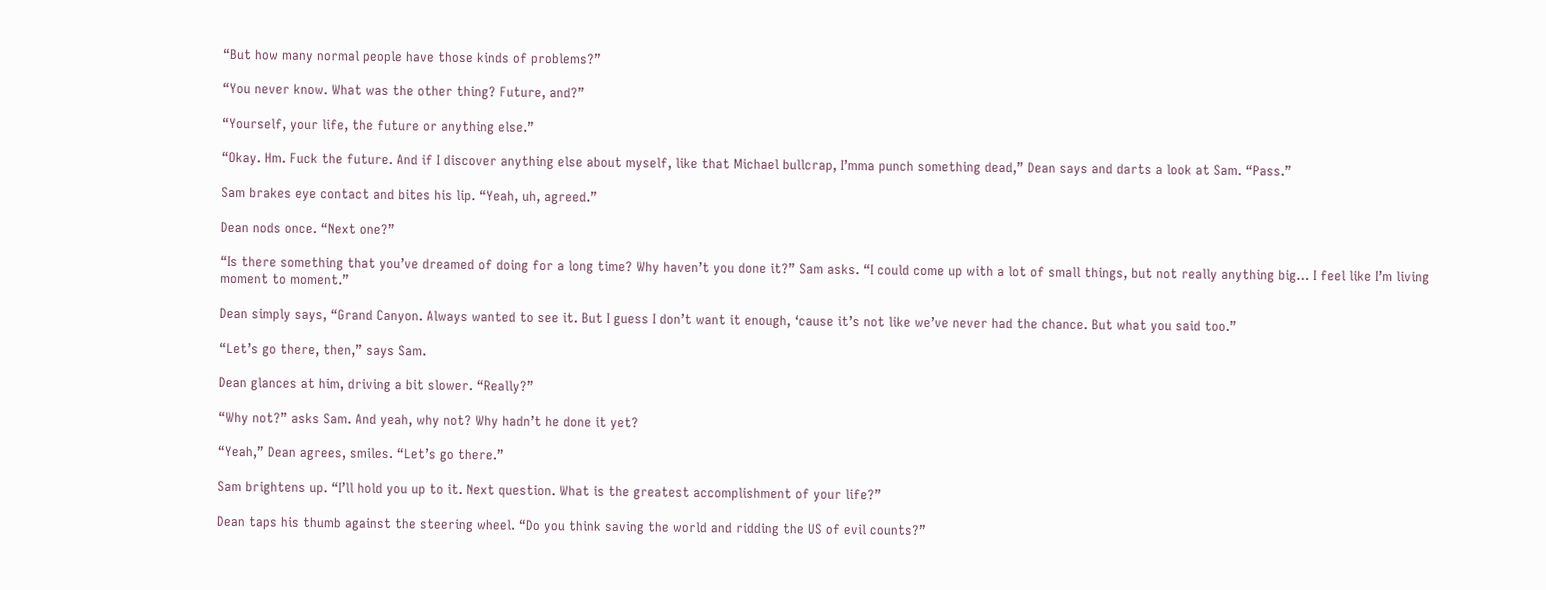“But how many normal people have those kinds of problems?”

“You never know. What was the other thing? Future, and?”

“Yourself, your life, the future or anything else.”

“Okay. Hm. Fuck the future. And if I discover anything else about myself, like that Michael bullcrap, I’mma punch something dead,” Dean says and darts a look at Sam. “Pass.”

Sam brakes eye contact and bites his lip. “Yeah, uh, agreed.”

Dean nods once. “Next one?”

“Is there something that you’ve dreamed of doing for a long time? Why haven’t you done it?” Sam asks. “I could come up with a lot of small things, but not really anything big… I feel like I’m living moment to moment.”

Dean simply says, “Grand Canyon. Always wanted to see it. But I guess I don’t want it enough, ‘cause it’s not like we’ve never had the chance. But what you said too.”

“Let’s go there, then,” says Sam.

Dean glances at him, driving a bit slower. “Really?”

“Why not?” asks Sam. And yeah, why not? Why hadn’t he done it yet?

“Yeah,” Dean agrees, smiles. “Let’s go there.”

Sam brightens up. “I’ll hold you up to it. Next question. What is the greatest accomplishment of your life?”

Dean taps his thumb against the steering wheel. “Do you think saving the world and ridding the US of evil counts?”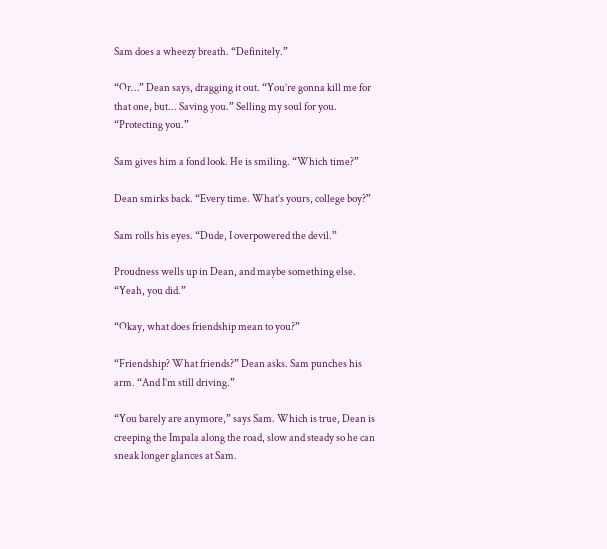Sam does a wheezy breath. “Definitely.”

“Or…” Dean says, dragging it out. “You’re gonna kill me for that one, but... Saving you.” Selling my soul for you. “Protecting you.”

Sam gives him a fond look. He is smiling. “Which time?”

Dean smirks back. “Every time. What’s yours, college boy?”

Sam rolls his eyes. “Dude, I overpowered the devil.”

Proudness wells up in Dean, and maybe something else. “Yeah, you did.”

“Okay, what does friendship mean to you?”

“Friendship? What friends?” Dean asks. Sam punches his arm. “And I’m still driving.”

“You barely are anymore,” says Sam. Which is true, Dean is creeping the Impala along the road, slow and steady so he can sneak longer glances at Sam.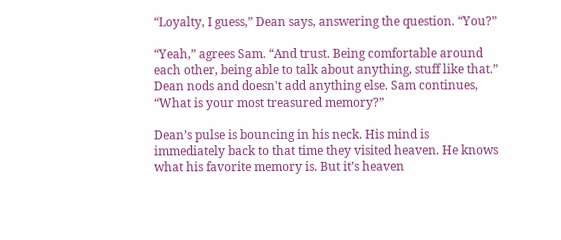“Loyalty, I guess,” Dean says, answering the question. “You?”

“Yeah,” agrees Sam. “And trust. Being comfortable around each other, being able to talk about anything, stuff like that.” Dean nods and doesn't add anything else. Sam continues, “What is your most treasured memory?”

Dean’s pulse is bouncing in his neck. His mind is immediately back to that time they visited heaven. He knows what his favorite memory is. But it’s heaven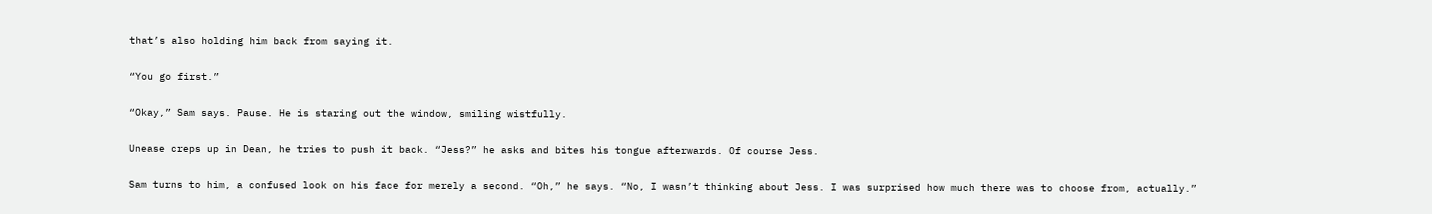that’s also holding him back from saying it.

“You go first.”

“Okay,” Sam says. Pause. He is staring out the window, smiling wistfully.

Unease creps up in Dean, he tries to push it back. “Jess?” he asks and bites his tongue afterwards. Of course Jess.

Sam turns to him, a confused look on his face for merely a second. “Oh,” he says. “No, I wasn’t thinking about Jess. I was surprised how much there was to choose from, actually.”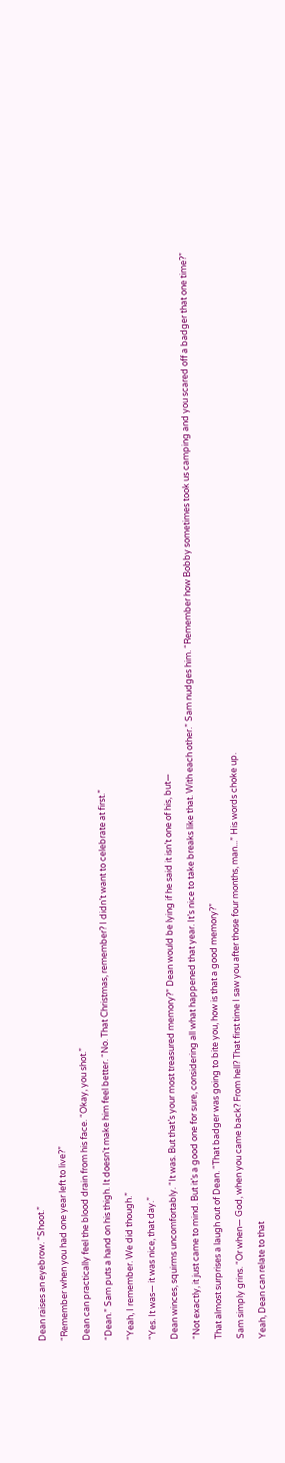Dean raises an eyebrow. “Shoot.”

“Remember when you had one year left to live?”

Dean can practically feel the blood drain from his face. “Okay, you shot.”

“Dean.” Sam puts a hand on his thigh. It doesn't make him feel better. “No. That Christmas, remember? I didn’t want to celebrate at first.”

“Yeah, I remember. We did though.”

“Yes. It was— it was nice, that day.”

Dean winces, squirms uncomfortably. “It was. But that’s your most treasured memory?” Dean would be lying if he said it isn’t one of his, but—

“Not exactly, it just came to mind. But it’s a good one for sure, considering all what happened that year. It’s nice to take breaks like that. With each other.” Sam nudges him. “Remember how Bobby sometimes took us camping and you scared off a badger that one time?”

That almost surprises a laugh out of Dean. “That badger was going to bite you, how is that a good memory?”

Sam simply grins. “Or when— God, when you came back? From hell? That first time I saw you after those four months, man...” His words choke up.

Yeah, Dean can relate to that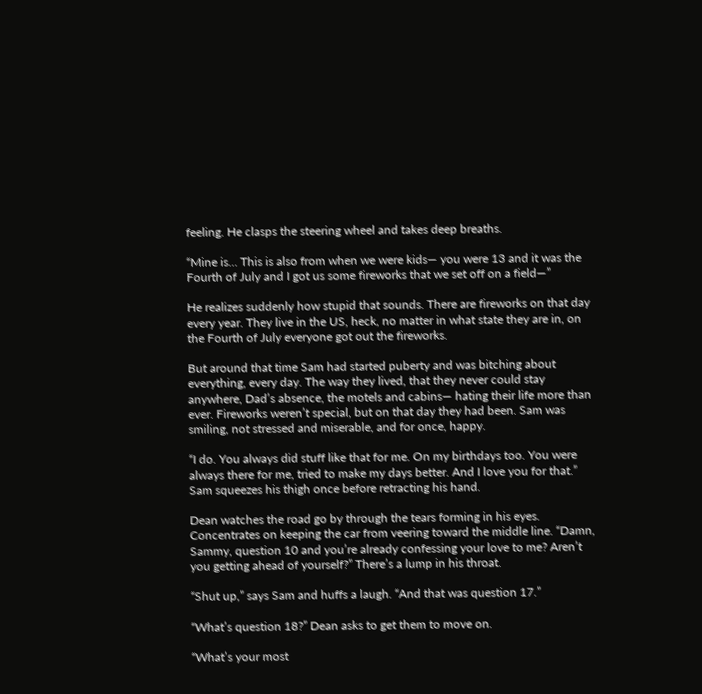feeling. He clasps the steering wheel and takes deep breaths.

“Mine is… This is also from when we were kids— you were 13 and it was the Fourth of July and I got us some fireworks that we set off on a field—”

He realizes suddenly how stupid that sounds. There are fireworks on that day every year. They live in the US, heck, no matter in what state they are in, on the Fourth of July everyone got out the fireworks.

But around that time Sam had started puberty and was bitching about everything, every day. The way they lived, that they never could stay anywhere, Dad’s absence, the motels and cabins— hating their life more than ever. Fireworks weren’t special, but on that day they had been. Sam was smiling, not stressed and miserable, and for once, happy.

“I do. You always did stuff like that for me. On my birthdays too. You were always there for me, tried to make my days better. And I love you for that.” Sam squeezes his thigh once before retracting his hand.

Dean watches the road go by through the tears forming in his eyes. Concentrates on keeping the car from veering toward the middle line. “Damn, Sammy, question 10 and you’re already confessing your love to me? Aren’t you getting ahead of yourself?” There’s a lump in his throat.

“Shut up,” says Sam and huffs a laugh. “And that was question 17.”

“What’s question 18?” Dean asks to get them to move on.

“What’s your most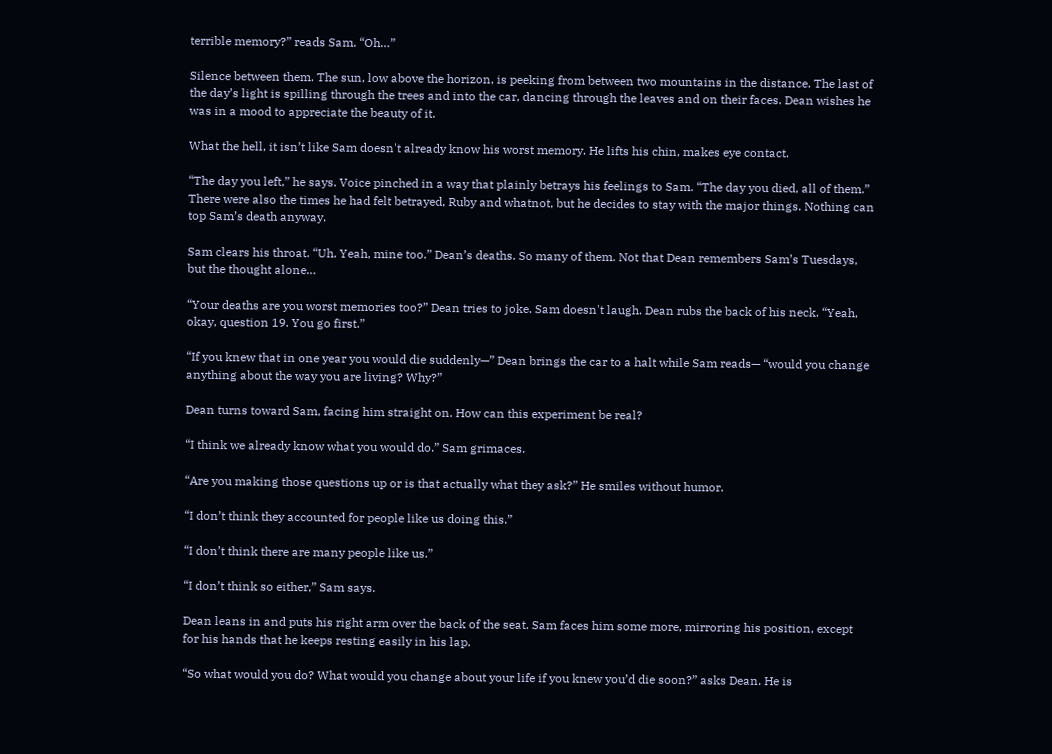terrible memory?” reads Sam. “Oh…”

Silence between them. The sun, low above the horizon, is peeking from between two mountains in the distance. The last of the day’s light is spilling through the trees and into the car, dancing through the leaves and on their faces. Dean wishes he was in a mood to appreciate the beauty of it.

What the hell, it isn’t like Sam doesn't already know his worst memory. He lifts his chin, makes eye contact.

“The day you left,” he says. Voice pinched in a way that plainly betrays his feelings to Sam. “The day you died, all of them.” There were also the times he had felt betrayed, Ruby and whatnot, but he decides to stay with the major things. Nothing can top Sam’s death anyway.

Sam clears his throat. “Uh. Yeah, mine too.” Dean’s deaths. So many of them. Not that Dean remembers Sam’s Tuesdays, but the thought alone…

“Your deaths are you worst memories too?” Dean tries to joke. Sam doesn't laugh. Dean rubs the back of his neck. “Yeah, okay, question 19. You go first.”

“If you knew that in one year you would die suddenly—” Dean brings the car to a halt while Sam reads— “would you change anything about the way you are living? Why?”

Dean turns toward Sam, facing him straight on. How can this experiment be real?

“I think we already know what you would do.” Sam grimaces.

“Are you making those questions up or is that actually what they ask?” He smiles without humor.

“I don’t think they accounted for people like us doing this.”

“I don’t think there are many people like us.”

“I don’t think so either,” Sam says.

Dean leans in and puts his right arm over the back of the seat. Sam faces him some more, mirroring his position, except for his hands that he keeps resting easily in his lap.

“So what would you do? What would you change about your life if you knew you’d die soon?” asks Dean. He is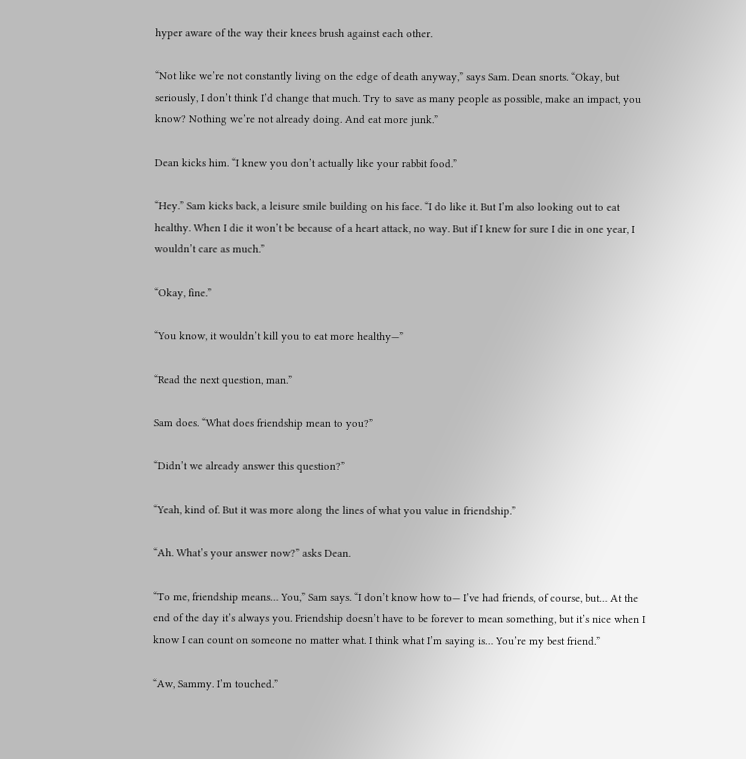hyper aware of the way their knees brush against each other.

“Not like we’re not constantly living on the edge of death anyway,” says Sam. Dean snorts. “Okay, but seriously, I don’t think I’d change that much. Try to save as many people as possible, make an impact, you know? Nothing we’re not already doing. And eat more junk.”

Dean kicks him. “I knew you don’t actually like your rabbit food.”

“Hey.” Sam kicks back, a leisure smile building on his face. “I do like it. But I’m also looking out to eat healthy. When I die it won’t be because of a heart attack, no way. But if I knew for sure I die in one year, I wouldn’t care as much.”

“Okay, fine.”

“You know, it wouldn’t kill you to eat more healthy—”

“Read the next question, man.”

Sam does. “What does friendship mean to you?”

“Didn’t we already answer this question?”

“Yeah, kind of. But it was more along the lines of what you value in friendship.”

“Ah. What’s your answer now?” asks Dean.

“To me, friendship means… You,” Sam says. “I don’t know how to— I’ve had friends, of course, but… At the end of the day it’s always you. Friendship doesn’t have to be forever to mean something, but it’s nice when I know I can count on someone no matter what. I think what I’m saying is… You’re my best friend.”

“Aw, Sammy. I’m touched.”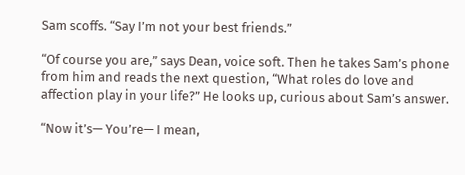Sam scoffs. “Say I’m not your best friends.”

“Of course you are,” says Dean, voice soft. Then he takes Sam’s phone from him and reads the next question, “What roles do love and affection play in your life?” He looks up, curious about Sam’s answer.

“Now it’s— You’re— I mean,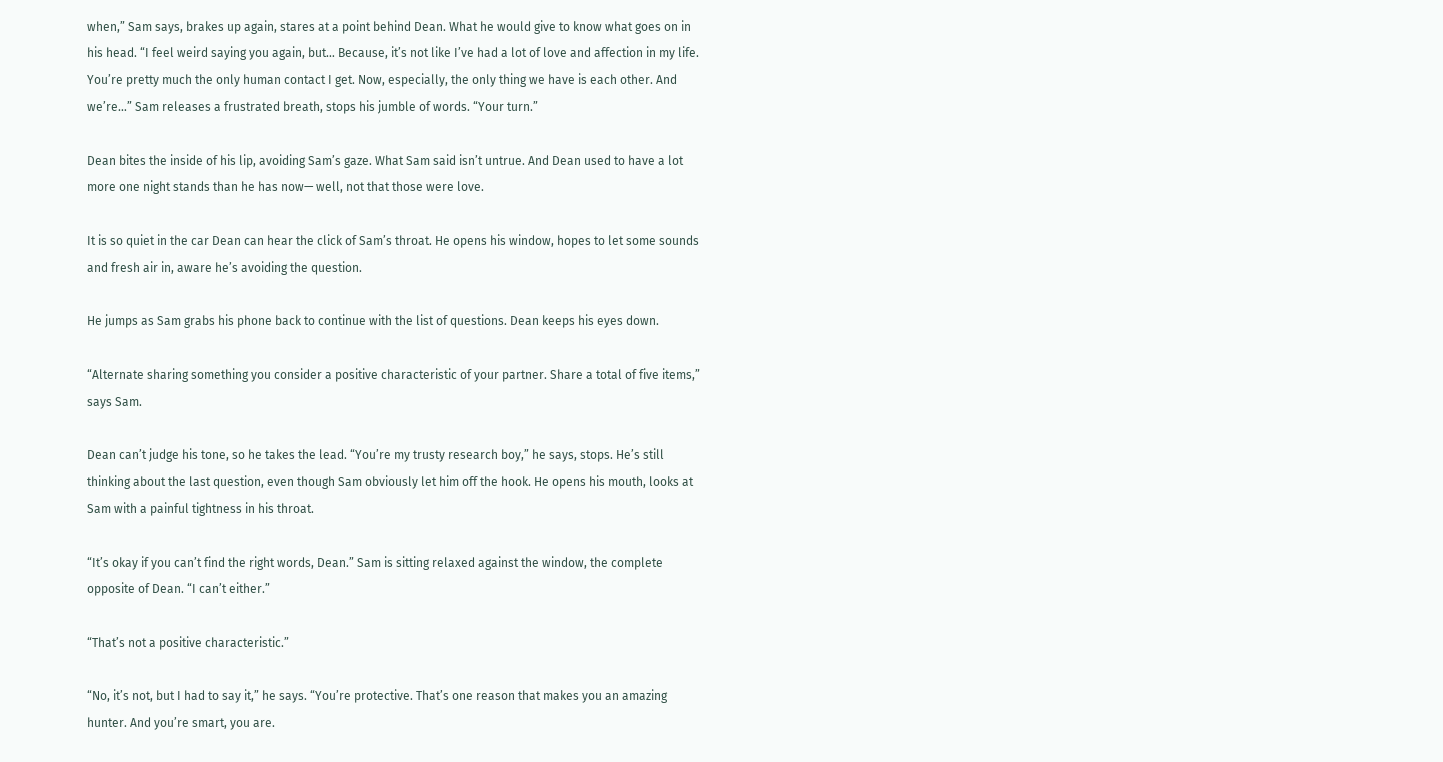when,” Sam says, brakes up again, stares at a point behind Dean. What he would give to know what goes on in his head. “I feel weird saying you again, but… Because, it’s not like I’ve had a lot of love and affection in my life. You’re pretty much the only human contact I get. Now, especially, the only thing we have is each other. And we’re…” Sam releases a frustrated breath, stops his jumble of words. “Your turn.”

Dean bites the inside of his lip, avoiding Sam’s gaze. What Sam said isn’t untrue. And Dean used to have a lot more one night stands than he has now— well, not that those were love.

It is so quiet in the car Dean can hear the click of Sam’s throat. He opens his window, hopes to let some sounds and fresh air in, aware he’s avoiding the question.

He jumps as Sam grabs his phone back to continue with the list of questions. Dean keeps his eyes down.

“Alternate sharing something you consider a positive characteristic of your partner. Share a total of five items,” says Sam.

Dean can’t judge his tone, so he takes the lead. “You’re my trusty research boy,” he says, stops. He’s still thinking about the last question, even though Sam obviously let him off the hook. He opens his mouth, looks at Sam with a painful tightness in his throat.

“It’s okay if you can’t find the right words, Dean.” Sam is sitting relaxed against the window, the complete opposite of Dean. “I can’t either.”

“That’s not a positive characteristic.”

“No, it’s not, but I had to say it,” he says. “You’re protective. That’s one reason that makes you an amazing hunter. And you’re smart, you are.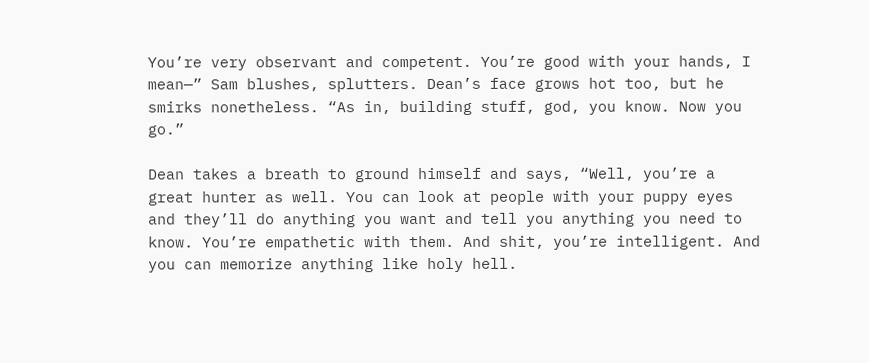You’re very observant and competent. You’re good with your hands, I mean—” Sam blushes, splutters. Dean’s face grows hot too, but he smirks nonetheless. “As in, building stuff, god, you know. Now you go.”

Dean takes a breath to ground himself and says, “Well, you’re a great hunter as well. You can look at people with your puppy eyes and they’ll do anything you want and tell you anything you need to know. You’re empathetic with them. And shit, you’re intelligent. And you can memorize anything like holy hell.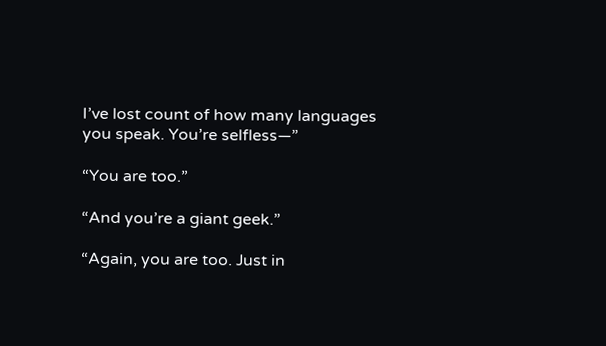I’ve lost count of how many languages you speak. You’re selfless—”

“You are too.”

“And you’re a giant geek.”

“Again, you are too. Just in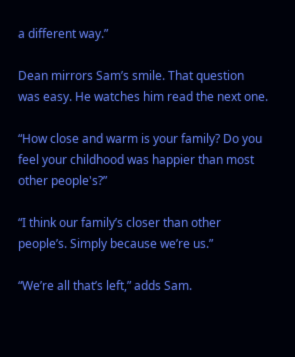a different way.”

Dean mirrors Sam’s smile. That question was easy. He watches him read the next one.

“How close and warm is your family? Do you feel your childhood was happier than most other people's?”

“I think our family’s closer than other people’s. Simply because we’re us.”

“We’re all that’s left,” adds Sam.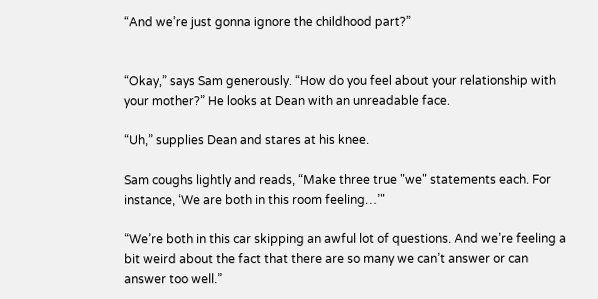“And we’re just gonna ignore the childhood part?”


“Okay,” says Sam generously. “How do you feel about your relationship with your mother?” He looks at Dean with an unreadable face.

“Uh,” supplies Dean and stares at his knee.

Sam coughs lightly and reads, “Make three true "we" statements each. For instance, ‘We are both in this room feeling…’"

“We’re both in this car skipping an awful lot of questions. And we’re feeling a bit weird about the fact that there are so many we can’t answer or can answer too well.”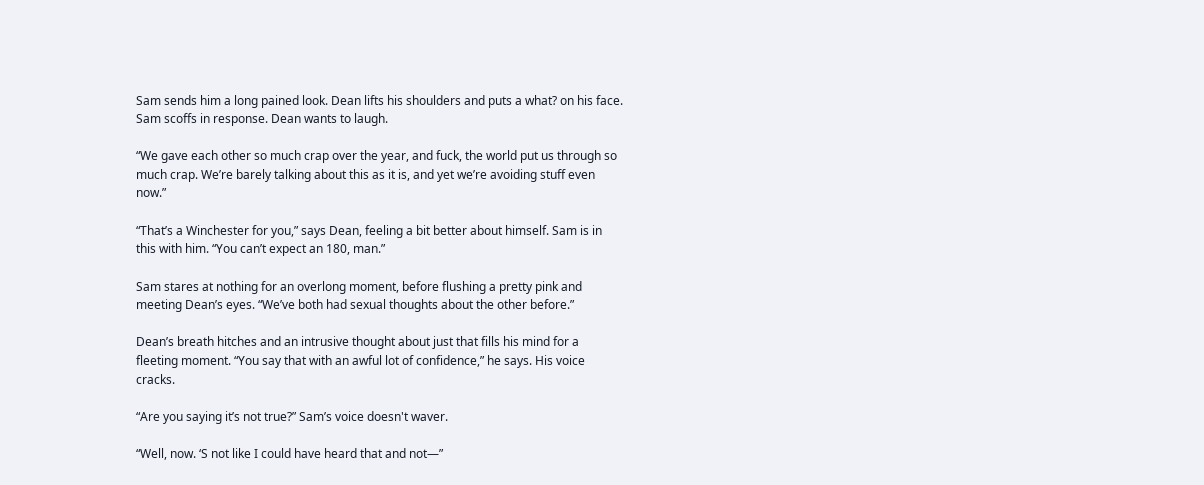Sam sends him a long pained look. Dean lifts his shoulders and puts a what? on his face. Sam scoffs in response. Dean wants to laugh.

“We gave each other so much crap over the year, and fuck, the world put us through so much crap. We’re barely talking about this as it is, and yet we’re avoiding stuff even now.”

“That’s a Winchester for you,” says Dean, feeling a bit better about himself. Sam is in this with him. “You can’t expect an 180, man.”

Sam stares at nothing for an overlong moment, before flushing a pretty pink and meeting Dean’s eyes. “We’ve both had sexual thoughts about the other before.”

Dean’s breath hitches and an intrusive thought about just that fills his mind for a fleeting moment. “You say that with an awful lot of confidence,” he says. His voice cracks.

“Are you saying it’s not true?” Sam’s voice doesn't waver.

“Well, now. ‘S not like I could have heard that and not—”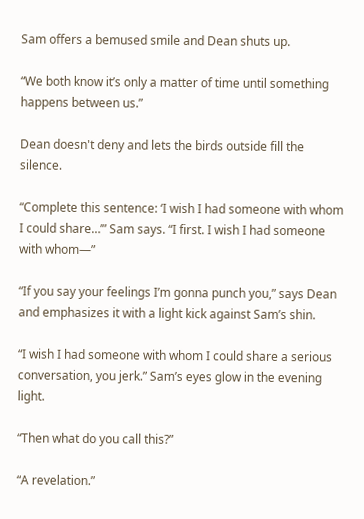Sam offers a bemused smile and Dean shuts up.

“We both know it’s only a matter of time until something happens between us.”

Dean doesn't deny and lets the birds outside fill the silence.

“Complete this sentence: ‘I wish I had someone with whom I could share…’” Sam says. “I first. I wish I had someone with whom—”

“If you say your feelings I’m gonna punch you,” says Dean and emphasizes it with a light kick against Sam’s shin.

“I wish I had someone with whom I could share a serious conversation, you jerk.” Sam’s eyes glow in the evening light.

“Then what do you call this?”

“A revelation.”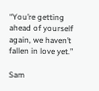“You’re getting ahead of yourself again, we haven’t fallen in love yet.”

Sam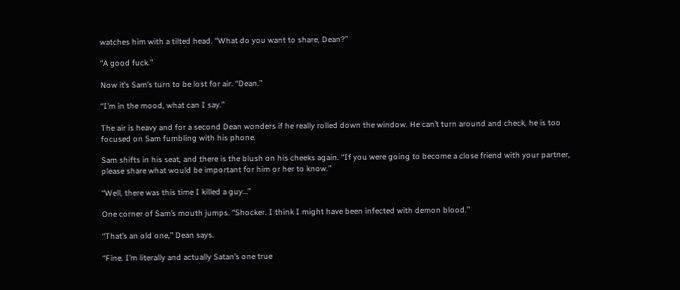watches him with a tilted head. “What do you want to share, Dean?”

“A good fuck.”

Now it’s Sam’s turn to be lost for air. “Dean.”

“I’m in the mood, what can I say.”

The air is heavy and for a second Dean wonders if he really rolled down the window. He can’t turn around and check, he is too focused on Sam fumbling with his phone.

Sam shifts in his seat, and there is the blush on his cheeks again. “If you were going to become a close friend with your partner, please share what would be important for him or her to know.”

“Well, there was this time I killed a guy…”

One corner of Sam’s mouth jumps. “Shocker. I think I might have been infected with demon blood.”

“That’s an old one,” Dean says.

“Fine. I’m literally and actually Satan’s one true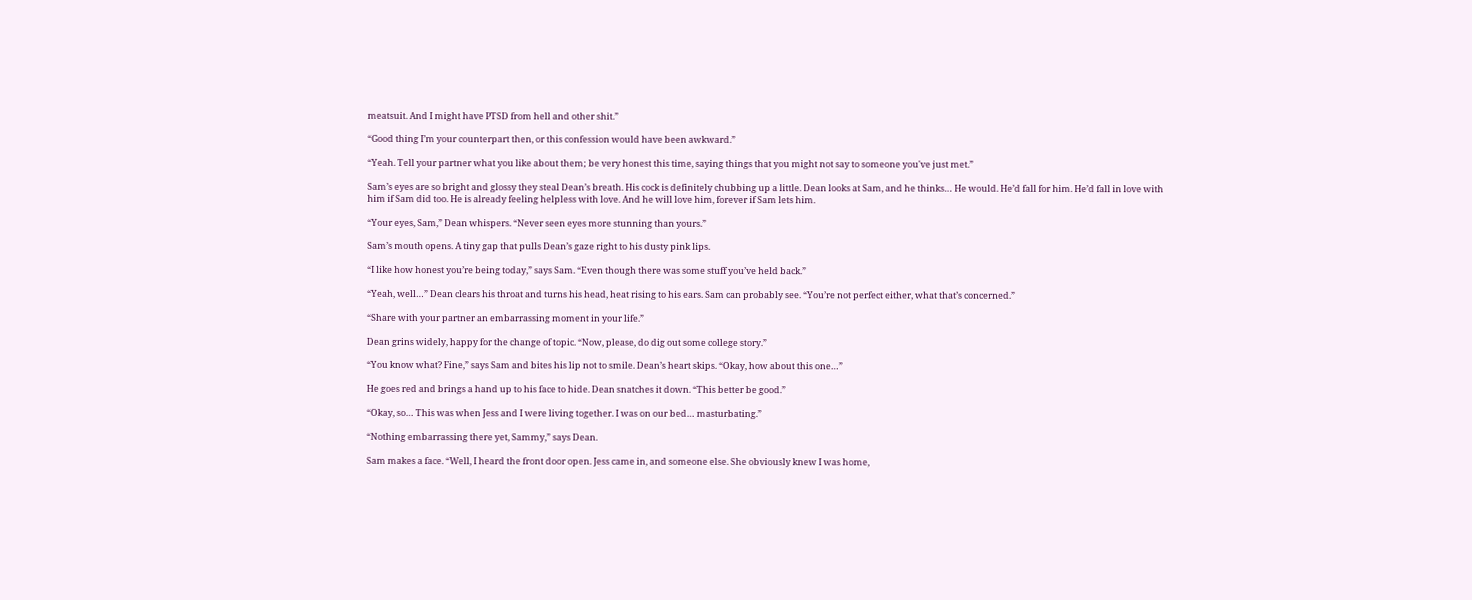meatsuit. And I might have PTSD from hell and other shit.”

“Good thing I’m your counterpart then, or this confession would have been awkward.”

“Yeah. Tell your partner what you like about them; be very honest this time, saying things that you might not say to someone you've just met.”

Sam’s eyes are so bright and glossy they steal Dean’s breath. His cock is definitely chubbing up a little. Dean looks at Sam, and he thinks… He would. He’d fall for him. He’d fall in love with him if Sam did too. He is already feeling helpless with love. And he will love him, forever if Sam lets him.

“Your eyes, Sam,” Dean whispers. “Never seen eyes more stunning than yours.”

Sam’s mouth opens. A tiny gap that pulls Dean’s gaze right to his dusty pink lips.

“I like how honest you’re being today,” says Sam. “Even though there was some stuff you’ve held back.”

“Yeah, well…” Dean clears his throat and turns his head, heat rising to his ears. Sam can probably see. “You’re not perfect either, what that’s concerned.”

“Share with your partner an embarrassing moment in your life.”

Dean grins widely, happy for the change of topic. “Now, please, do dig out some college story.”

“You know what? Fine,” says Sam and bites his lip not to smile. Dean’s heart skips. “Okay, how about this one…”

He goes red and brings a hand up to his face to hide. Dean snatches it down. “This better be good.”

“Okay, so… This was when Jess and I were living together. I was on our bed… masturbating.”

“Nothing embarrassing there yet, Sammy,” says Dean.

Sam makes a face. “Well, I heard the front door open. Jess came in, and someone else. She obviously knew I was home,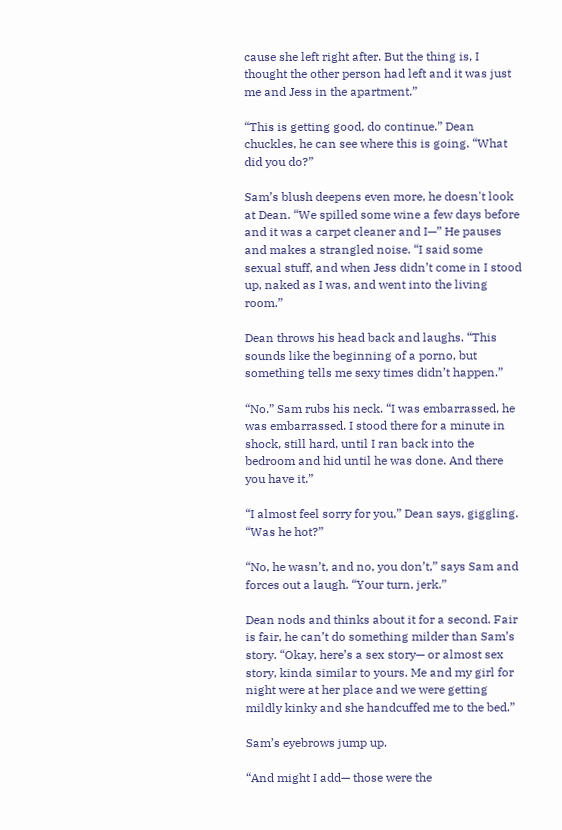cause she left right after. But the thing is, I thought the other person had left and it was just me and Jess in the apartment.”

“This is getting good, do continue.” Dean chuckles, he can see where this is going. “What did you do?”

Sam’s blush deepens even more, he doesn't look at Dean. “We spilled some wine a few days before and it was a carpet cleaner and I—” He pauses and makes a strangled noise. “I said some sexual stuff, and when Jess didn’t come in I stood up, naked as I was, and went into the living room.”

Dean throws his head back and laughs. “This sounds like the beginning of a porno, but something tells me sexy times didn’t happen.”

“No.” Sam rubs his neck. “I was embarrassed, he was embarrassed. I stood there for a minute in shock, still hard, until I ran back into the bedroom and hid until he was done. And there you have it.”

“I almost feel sorry for you,” Dean says, giggling. “Was he hot?”

“No, he wasn’t, and no, you don’t,” says Sam and forces out a laugh. “Your turn, jerk.”

Dean nods and thinks about it for a second. Fair is fair, he can’t do something milder than Sam’s story. “Okay, here’s a sex story— or almost sex story, kinda similar to yours. Me and my girl for night were at her place and we were getting mildly kinky and she handcuffed me to the bed.”

Sam’s eyebrows jump up.

“And might I add— those were the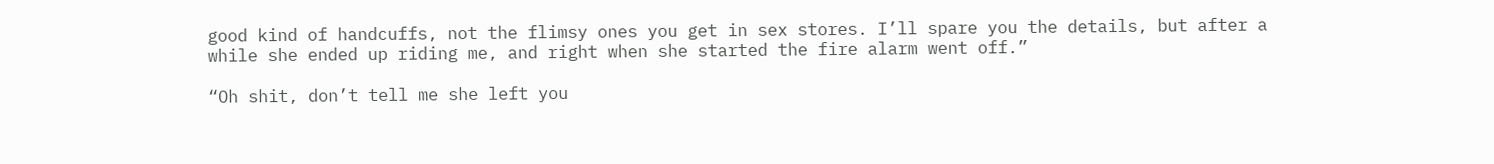good kind of handcuffs, not the flimsy ones you get in sex stores. I’ll spare you the details, but after a while she ended up riding me, and right when she started the fire alarm went off.”

“Oh shit, don’t tell me she left you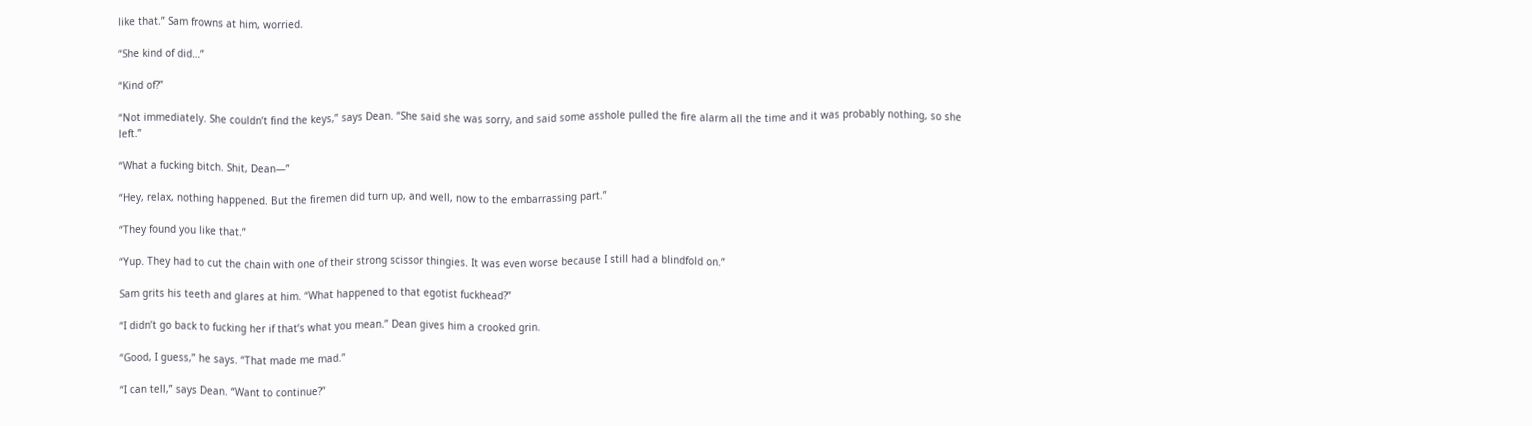like that.” Sam frowns at him, worried.

“She kind of did…”

“Kind of?”

“Not immediately. She couldn’t find the keys,” says Dean. “She said she was sorry, and said some asshole pulled the fire alarm all the time and it was probably nothing, so she left.”

“What a fucking bitch. Shit, Dean—”

“Hey, relax, nothing happened. But the firemen did turn up, and well, now to the embarrassing part.”

“They found you like that.”

“Yup. They had to cut the chain with one of their strong scissor thingies. It was even worse because I still had a blindfold on.”

Sam grits his teeth and glares at him. “What happened to that egotist fuckhead?”

“I didn’t go back to fucking her if that’s what you mean.” Dean gives him a crooked grin.

“Good, I guess,” he says. “That made me mad.”

“I can tell,” says Dean. “Want to continue?”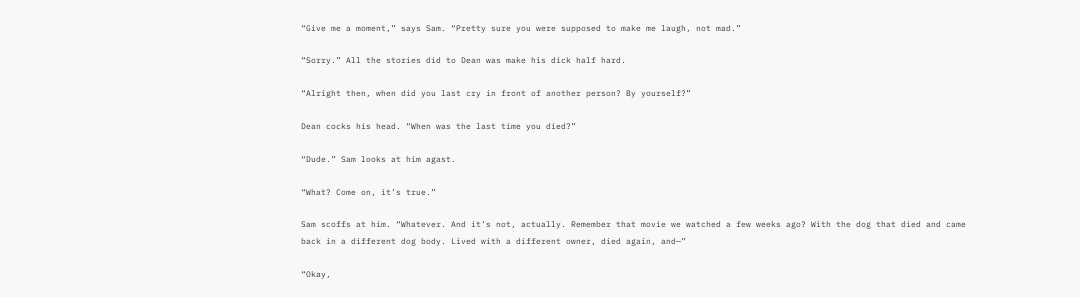“Give me a moment,” says Sam. “Pretty sure you were supposed to make me laugh, not mad.”

“Sorry.” All the stories did to Dean was make his dick half hard.

“Alright then, when did you last cry in front of another person? By yourself?”

Dean cocks his head. “When was the last time you died?”

“Dude.” Sam looks at him agast.

“What? Come on, it’s true.”

Sam scoffs at him. “Whatever. And it’s not, actually. Remember that movie we watched a few weeks ago? With the dog that died and came back in a different dog body. Lived with a different owner, died again, and—”

“Okay,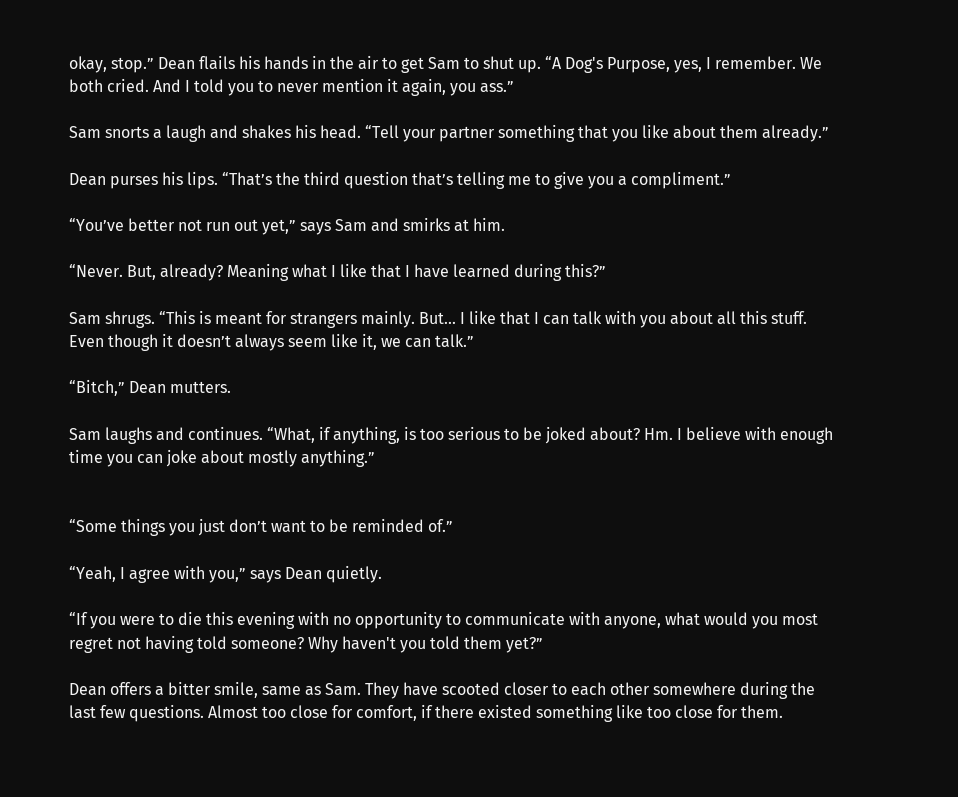okay, stop.” Dean flails his hands in the air to get Sam to shut up. “A Dog's Purpose, yes, I remember. We both cried. And I told you to never mention it again, you ass.”

Sam snorts a laugh and shakes his head. “Tell your partner something that you like about them already.”

Dean purses his lips. “That’s the third question that’s telling me to give you a compliment.”

“You’ve better not run out yet,” says Sam and smirks at him.

“Never. But, already? Meaning what I like that I have learned during this?”

Sam shrugs. “This is meant for strangers mainly. But... I like that I can talk with you about all this stuff. Even though it doesn’t always seem like it, we can talk.”

“Bitch,” Dean mutters.

Sam laughs and continues. “What, if anything, is too serious to be joked about? Hm. I believe with enough time you can joke about mostly anything.”


“Some things you just don’t want to be reminded of.”

“Yeah, I agree with you,” says Dean quietly.

“If you were to die this evening with no opportunity to communicate with anyone, what would you most regret not having told someone? Why haven't you told them yet?”

Dean offers a bitter smile, same as Sam. They have scooted closer to each other somewhere during the last few questions. Almost too close for comfort, if there existed something like too close for them.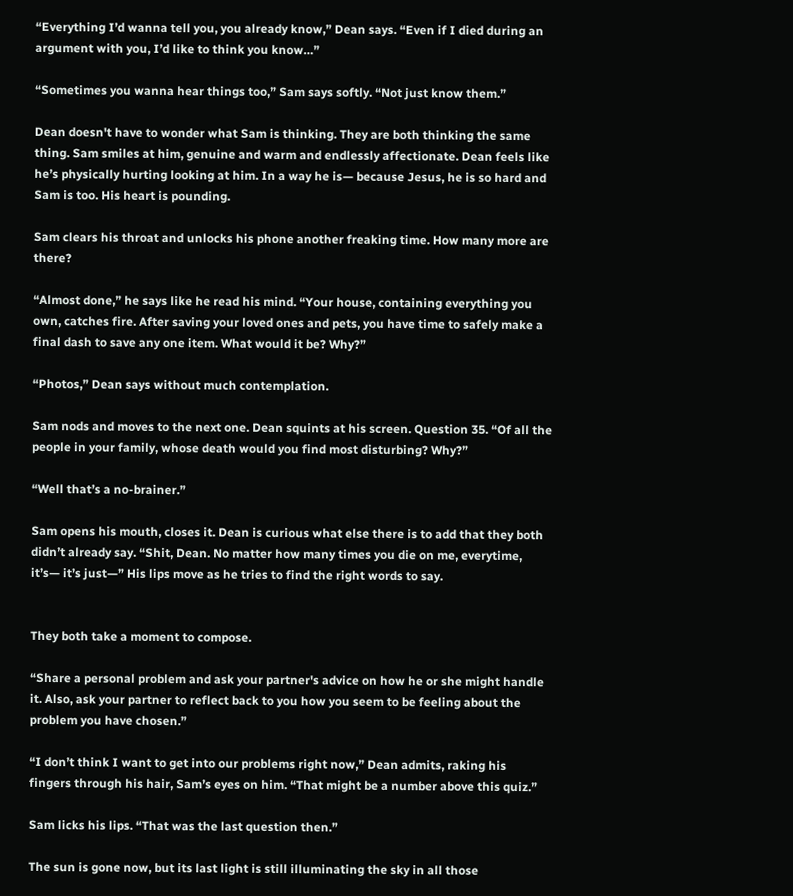“Everything I’d wanna tell you, you already know,” Dean says. “Even if I died during an argument with you, I’d like to think you know…”

“Sometimes you wanna hear things too,” Sam says softly. “Not just know them.”

Dean doesn't have to wonder what Sam is thinking. They are both thinking the same thing. Sam smiles at him, genuine and warm and endlessly affectionate. Dean feels like he’s physically hurting looking at him. In a way he is— because Jesus, he is so hard and Sam is too. His heart is pounding.

Sam clears his throat and unlocks his phone another freaking time. How many more are there?

“Almost done,” he says like he read his mind. “Your house, containing everything you own, catches fire. After saving your loved ones and pets, you have time to safely make a final dash to save any one item. What would it be? Why?”

“Photos,” Dean says without much contemplation.

Sam nods and moves to the next one. Dean squints at his screen. Question 35. “Of all the people in your family, whose death would you find most disturbing? Why?”

“Well that’s a no-brainer.”

Sam opens his mouth, closes it. Dean is curious what else there is to add that they both didn’t already say. “Shit, Dean. No matter how many times you die on me, everytime, it’s— it’s just—” His lips move as he tries to find the right words to say.


They both take a moment to compose.

“Share a personal problem and ask your partner's advice on how he or she might handle it. Also, ask your partner to reflect back to you how you seem to be feeling about the problem you have chosen.”

“I don’t think I want to get into our problems right now,” Dean admits, raking his fingers through his hair, Sam’s eyes on him. “That might be a number above this quiz.”

Sam licks his lips. “That was the last question then.”

The sun is gone now, but its last light is still illuminating the sky in all those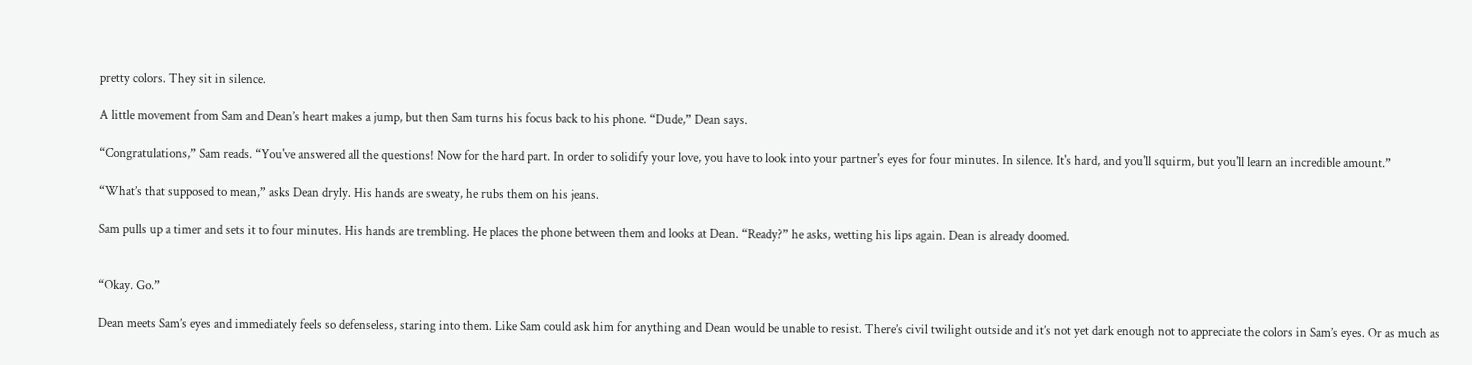pretty colors. They sit in silence.

A little movement from Sam and Dean’s heart makes a jump, but then Sam turns his focus back to his phone. “Dude,” Dean says.

“Congratulations,” Sam reads. “You've answered all the questions! Now for the hard part. In order to solidify your love, you have to look into your partner's eyes for four minutes. In silence. It's hard, and you'll squirm, but you'll learn an incredible amount.”

“What’s that supposed to mean,” asks Dean dryly. His hands are sweaty, he rubs them on his jeans.

Sam pulls up a timer and sets it to four minutes. His hands are trembling. He places the phone between them and looks at Dean. “Ready?” he asks, wetting his lips again. Dean is already doomed.


“Okay. Go.”

Dean meets Sam’s eyes and immediately feels so defenseless, staring into them. Like Sam could ask him for anything and Dean would be unable to resist. There’s civil twilight outside and it’s not yet dark enough not to appreciate the colors in Sam’s eyes. Or as much as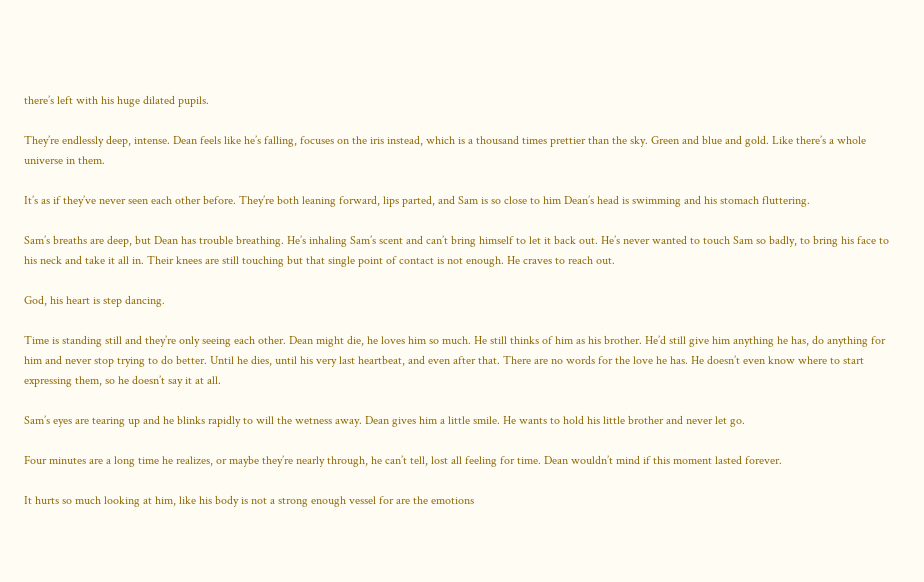there’s left with his huge dilated pupils.

They’re endlessly deep, intense. Dean feels like he’s falling, focuses on the iris instead, which is a thousand times prettier than the sky. Green and blue and gold. Like there’s a whole universe in them.

It’s as if they’ve never seen each other before. They’re both leaning forward, lips parted, and Sam is so close to him Dean’s head is swimming and his stomach fluttering.

Sam’s breaths are deep, but Dean has trouble breathing. He’s inhaling Sam’s scent and can’t bring himself to let it back out. He’s never wanted to touch Sam so badly, to bring his face to his neck and take it all in. Their knees are still touching but that single point of contact is not enough. He craves to reach out.

God, his heart is step dancing.

Time is standing still and they’re only seeing each other. Dean might die, he loves him so much. He still thinks of him as his brother. He’d still give him anything he has, do anything for him and never stop trying to do better. Until he dies, until his very last heartbeat, and even after that. There are no words for the love he has. He doesn’t even know where to start expressing them, so he doesn’t say it at all.

Sam’s eyes are tearing up and he blinks rapidly to will the wetness away. Dean gives him a little smile. He wants to hold his little brother and never let go.

Four minutes are a long time he realizes, or maybe they’re nearly through, he can’t tell, lost all feeling for time. Dean wouldn’t mind if this moment lasted forever.

It hurts so much looking at him, like his body is not a strong enough vessel for are the emotions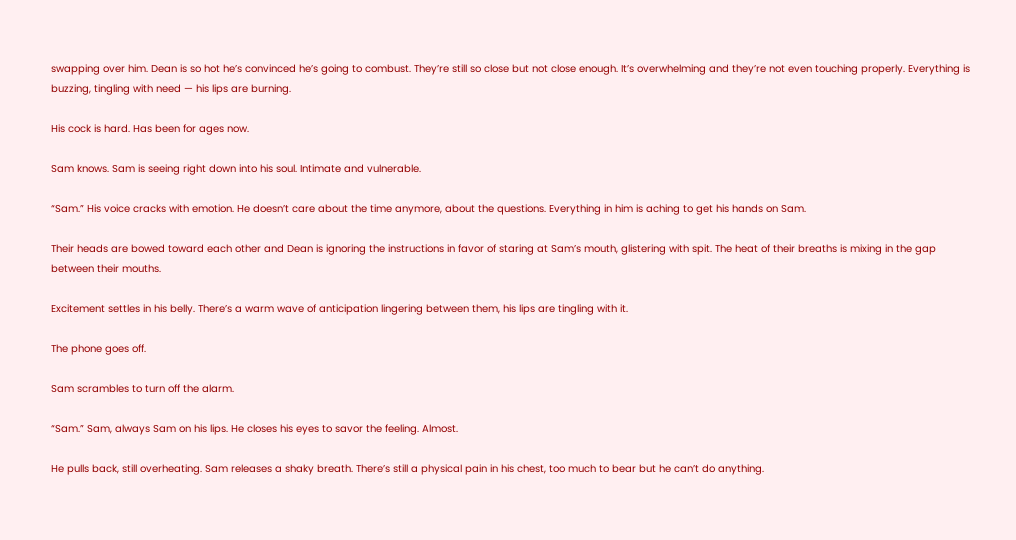swapping over him. Dean is so hot he’s convinced he’s going to combust. They’re still so close but not close enough. It’s overwhelming and they’re not even touching properly. Everything is buzzing, tingling with need — his lips are burning.

His cock is hard. Has been for ages now.

Sam knows. Sam is seeing right down into his soul. Intimate and vulnerable.

“Sam.” His voice cracks with emotion. He doesn’t care about the time anymore, about the questions. Everything in him is aching to get his hands on Sam.

Their heads are bowed toward each other and Dean is ignoring the instructions in favor of staring at Sam’s mouth, glistering with spit. The heat of their breaths is mixing in the gap between their mouths.

Excitement settles in his belly. There’s a warm wave of anticipation lingering between them, his lips are tingling with it.

The phone goes off.

Sam scrambles to turn off the alarm.

“Sam.” Sam, always Sam on his lips. He closes his eyes to savor the feeling. Almost.

He pulls back, still overheating. Sam releases a shaky breath. There’s still a physical pain in his chest, too much to bear but he can’t do anything.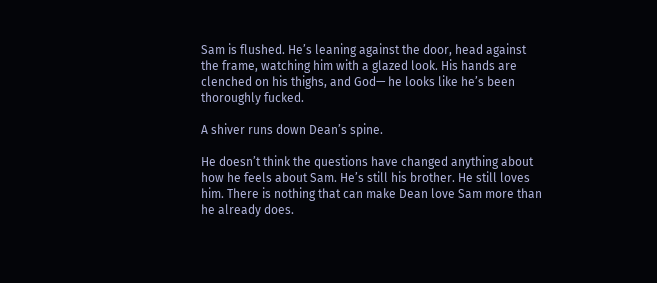Sam is flushed. He’s leaning against the door, head against the frame, watching him with a glazed look. His hands are clenched on his thighs, and God— he looks like he’s been thoroughly fucked.

A shiver runs down Dean’s spine.

He doesn’t think the questions have changed anything about how he feels about Sam. He’s still his brother. He still loves him. There is nothing that can make Dean love Sam more than he already does.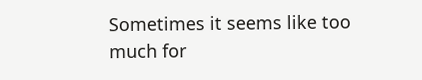Sometimes it seems like too much for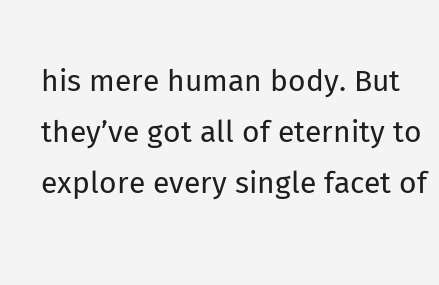his mere human body. But they’ve got all of eternity to explore every single facet of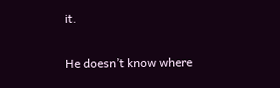it.

He doesn’t know where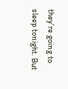they’re going to sleep tonight. But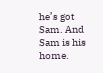he’s got Sam. And Sam is his home.